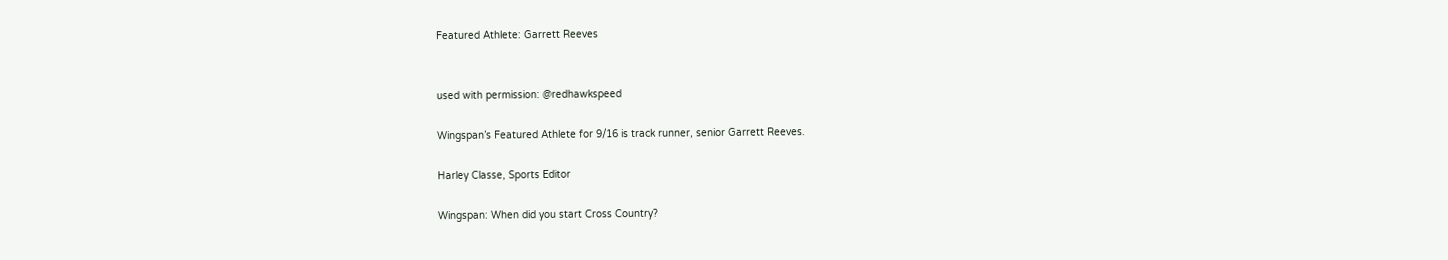Featured Athlete: Garrett Reeves


used with permission: @redhawkspeed

Wingspan’s Featured Athlete for 9/16 is track runner, senior Garrett Reeves.

Harley Classe, Sports Editor

Wingspan: When did you start Cross Country?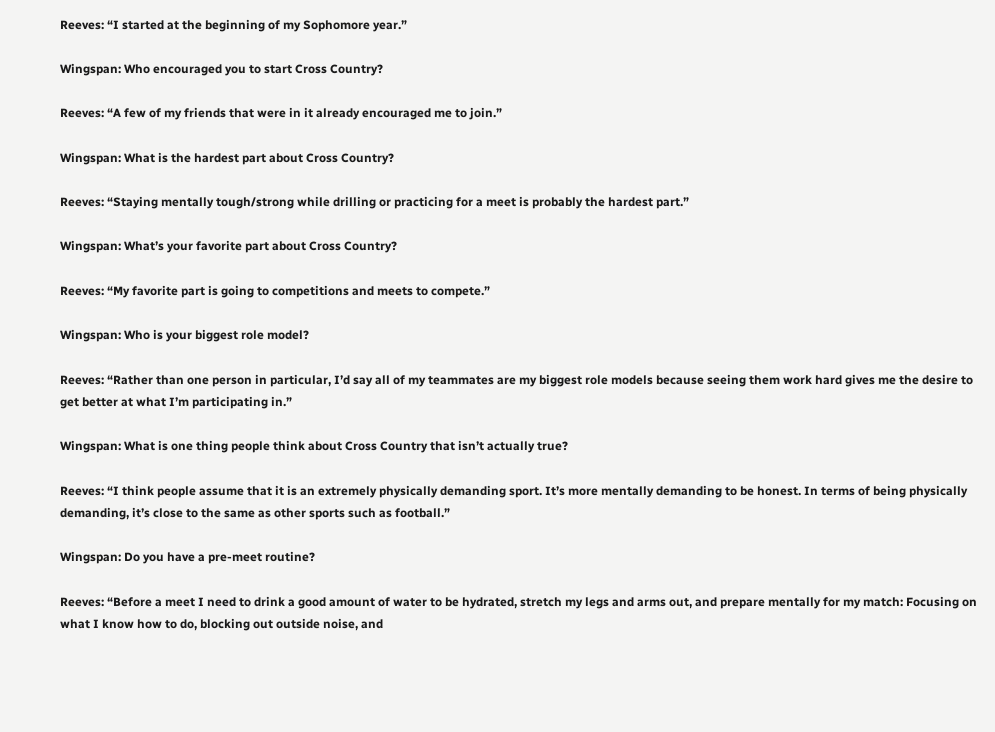Reeves: “I started at the beginning of my Sophomore year.”

Wingspan: Who encouraged you to start Cross Country?

Reeves: “A few of my friends that were in it already encouraged me to join.”

Wingspan: What is the hardest part about Cross Country?

Reeves: “Staying mentally tough/strong while drilling or practicing for a meet is probably the hardest part.”

Wingspan: What’s your favorite part about Cross Country?

Reeves: “My favorite part is going to competitions and meets to compete.”

Wingspan: Who is your biggest role model?

Reeves: “Rather than one person in particular, I’d say all of my teammates are my biggest role models because seeing them work hard gives me the desire to get better at what I’m participating in.”

Wingspan: What is one thing people think about Cross Country that isn’t actually true?

Reeves: “I think people assume that it is an extremely physically demanding sport. It’s more mentally demanding to be honest. In terms of being physically demanding, it’s close to the same as other sports such as football.”

Wingspan: Do you have a pre-meet routine?

Reeves: “Before a meet I need to drink a good amount of water to be hydrated, stretch my legs and arms out, and prepare mentally for my match: Focusing on what I know how to do, blocking out outside noise, and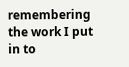remembering the work I put in to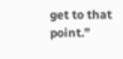get to that point.”